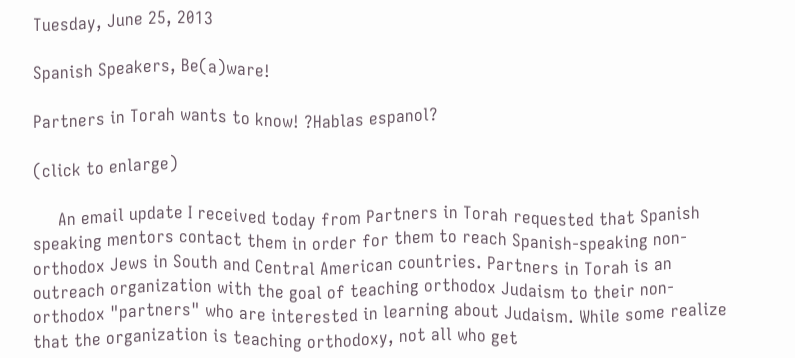Tuesday, June 25, 2013

Spanish Speakers, Be(a)ware!

Partners in Torah wants to know! ?Hablas espanol?

(click to enlarge)

     An email update I received today from Partners in Torah requested that Spanish speaking mentors contact them in order for them to reach Spanish-speaking non-orthodox Jews in South and Central American countries. Partners in Torah is an outreach organization with the goal of teaching orthodox Judaism to their non-orthodox "partners" who are interested in learning about Judaism. While some realize that the organization is teaching orthodoxy, not all who get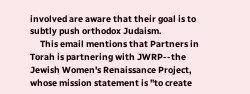involved are aware that their goal is to subtly push orthodox Judaism.
     This email mentions that Partners in Torah is partnering with JWRP--the Jewish Women's Renaissance Project, whose mission statement is "to create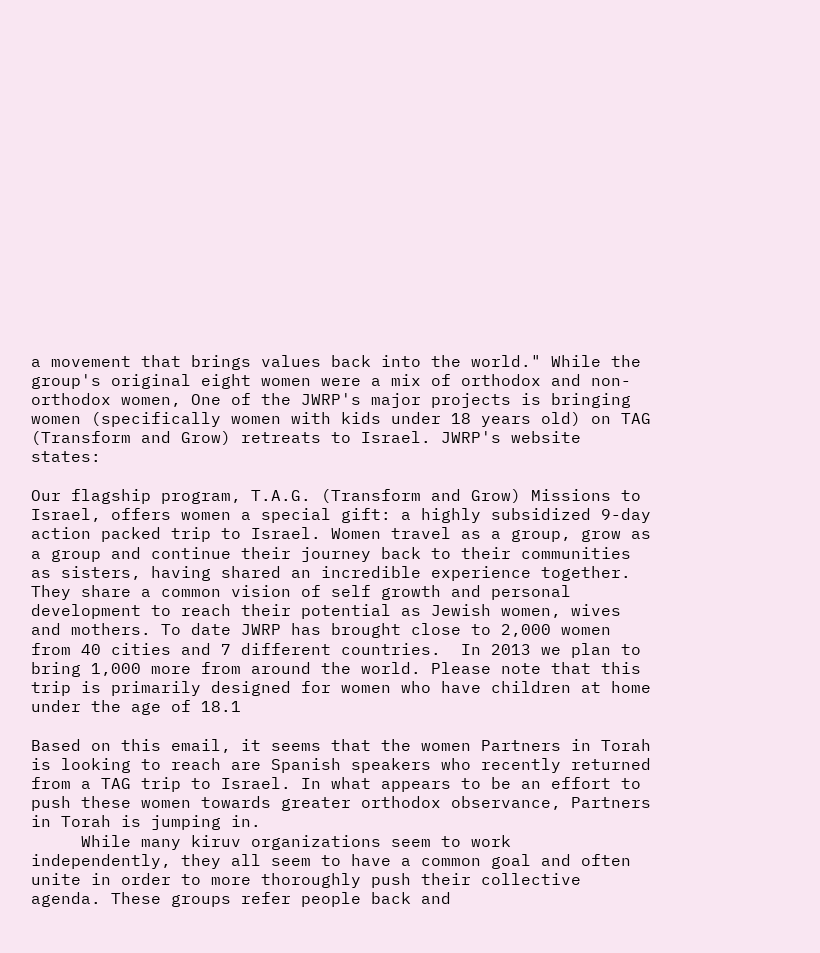a movement that brings values back into the world." While the group's original eight women were a mix of orthodox and non-orthodox women, One of the JWRP's major projects is bringing women (specifically women with kids under 18 years old) on TAG (Transform and Grow) retreats to Israel. JWRP's website states:

Our flagship program, T.A.G. (Transform and Grow) Missions to Israel, offers women a special gift: a highly subsidized 9-day action packed trip to Israel. Women travel as a group, grow as a group and continue their journey back to their communities as sisters, having shared an incredible experience together.  They share a common vision of self growth and personal development to reach their potential as Jewish women, wives and mothers. To date JWRP has brought close to 2,000 women from 40 cities and 7 different countries.  In 2013 we plan to bring 1,000 more from around the world. Please note that this trip is primarily designed for women who have children at home under the age of 18.1

Based on this email, it seems that the women Partners in Torah is looking to reach are Spanish speakers who recently returned from a TAG trip to Israel. In what appears to be an effort to push these women towards greater orthodox observance, Partners in Torah is jumping in.
     While many kiruv organizations seem to work independently, they all seem to have a common goal and often unite in order to more thoroughly push their collective agenda. These groups refer people back and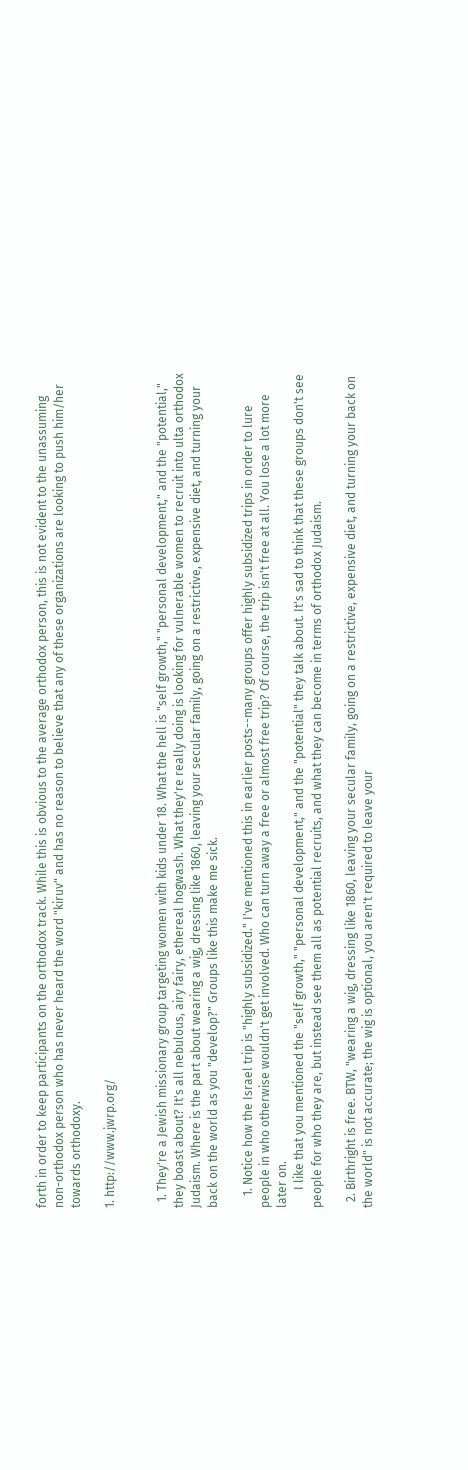forth in order to keep participants on the orthodox track. While this is obvious to the average orthodox person, this is not evident to the unassuming non-orthodox person who has never heard the word "kiruv" and has no reason to believe that any of these organizations are looking to push him/her towards orthodoxy.

1. http://www.jwrp.org/


  1. They're a Jewish missionary group targeting women with kids under 18. What the hell is "self growth," "personal development," and the "potential," they boast about? It's all nebulous, airy fairy, ethereal hogwash. What they're really doing is looking for vulnerable women to recruit into ulta orthodox Judaism. Where is the part about wearing a wig, dressing like 1860, leaving your secular family, going on a restrictive, expensive diet, and turning your back on the world as you "develop?" Groups like this make me sick.

    1. Notice how the Israel trip is "highly subsidized." I've mentioned this in earlier posts--many groups offer highly subsidized trips in order to lure people in who otherwise wouldn't get involved. Who can turn away a free or almost free trip? Of course, the trip isn't free at all. You lose a lot more later on.
      I like that you mentioned the "self growth," "personal development," and the "potential" they talk about. It's sad to think that these groups don't see people for who they are, but instead see them all as potential recruits, and what they can become in terms of orthodox Judaism.

  2. Birthright is free. BTW, "wearing a wig, dressing like 1860, leaving your secular family, going on a restrictive, expensive diet, and turning your back on the world" is not accurate; the wig is optional, you aren't required to leave your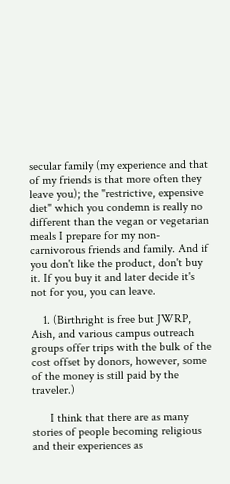secular family (my experience and that of my friends is that more often they leave you); the "restrictive, expensive diet" which you condemn is really no different than the vegan or vegetarian meals I prepare for my non-carnivorous friends and family. And if you don't like the product, don't buy it. If you buy it and later decide it's not for you, you can leave.

    1. (Birthright is free but JWRP, Aish, and various campus outreach groups offer trips with the bulk of the cost offset by donors, however, some of the money is still paid by the traveler.)

      I think that there are as many stories of people becoming religious and their experiences as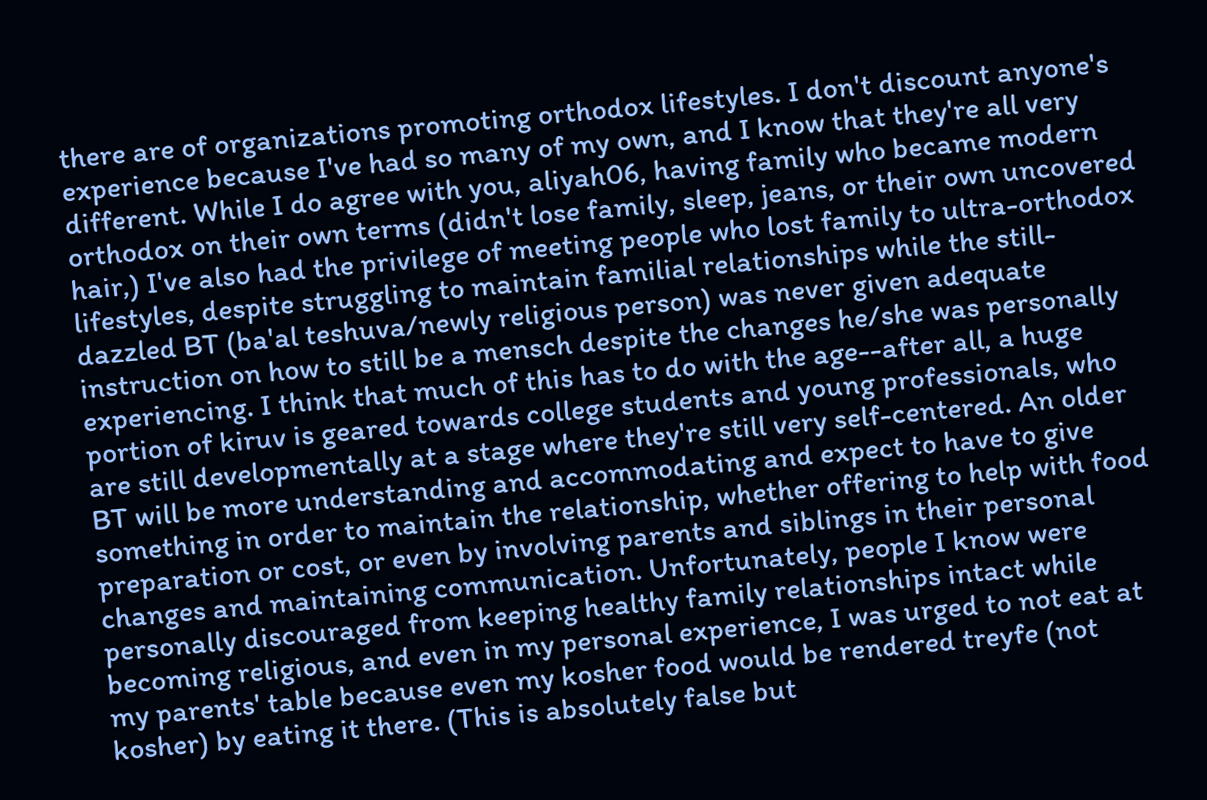there are of organizations promoting orthodox lifestyles. I don't discount anyone's experience because I've had so many of my own, and I know that they're all very different. While I do agree with you, aliyah06, having family who became modern orthodox on their own terms (didn't lose family, sleep, jeans, or their own uncovered hair,) I've also had the privilege of meeting people who lost family to ultra-orthodox lifestyles, despite struggling to maintain familial relationships while the still-dazzled BT (ba'al teshuva/newly religious person) was never given adequate instruction on how to still be a mensch despite the changes he/she was personally experiencing. I think that much of this has to do with the age--after all, a huge portion of kiruv is geared towards college students and young professionals, who are still developmentally at a stage where they're still very self-centered. An older BT will be more understanding and accommodating and expect to have to give something in order to maintain the relationship, whether offering to help with food preparation or cost, or even by involving parents and siblings in their personal changes and maintaining communication. Unfortunately, people I know were personally discouraged from keeping healthy family relationships intact while becoming religious, and even in my personal experience, I was urged to not eat at my parents' table because even my kosher food would be rendered treyfe (not kosher) by eating it there. (This is absolutely false but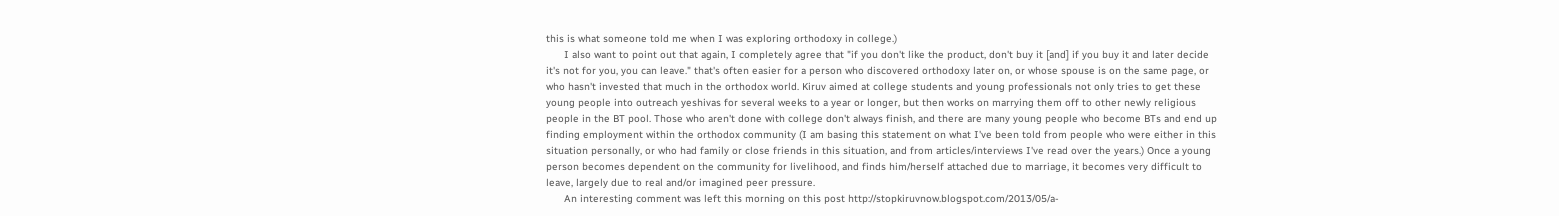this is what someone told me when I was exploring orthodoxy in college.)
      I also want to point out that again, I completely agree that "if you don't like the product, don't buy it [and] if you buy it and later decide it's not for you, you can leave." that's often easier for a person who discovered orthodoxy later on, or whose spouse is on the same page, or who hasn't invested that much in the orthodox world. Kiruv aimed at college students and young professionals not only tries to get these young people into outreach yeshivas for several weeks to a year or longer, but then works on marrying them off to other newly religious people in the BT pool. Those who aren't done with college don't always finish, and there are many young people who become BTs and end up finding employment within the orthodox community (I am basing this statement on what I've been told from people who were either in this situation personally, or who had family or close friends in this situation, and from articles/interviews I've read over the years.) Once a young person becomes dependent on the community for livelihood, and finds him/herself attached due to marriage, it becomes very difficult to leave, largely due to real and/or imagined peer pressure.
      An interesting comment was left this morning on this post http://stopkiruvnow.blogspot.com/2013/05/a-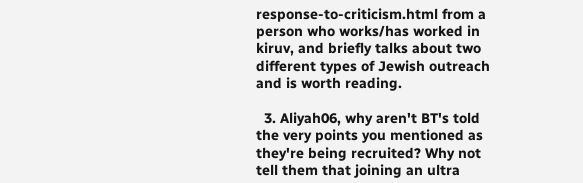response-to-criticism.html from a person who works/has worked in kiruv, and briefly talks about two different types of Jewish outreach and is worth reading.

  3. Aliyah06, why aren't BT's told the very points you mentioned as they're being recruited? Why not tell them that joining an ultra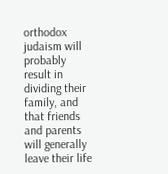orthodox judaism will probably result in dividing their family, and that friends and parents will generally leave their life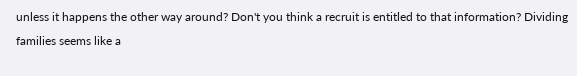unless it happens the other way around? Don't you think a recruit is entitled to that information? Dividing families seems like a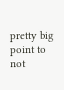pretty big point to not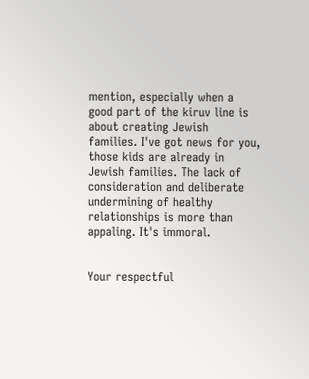mention, especially when a good part of the kiruv line is about creating Jewish families. I've got news for you, those kids are already in Jewish families. The lack of consideration and deliberate undermining of healthy relationships is more than appaling. It's immoral.


Your respectful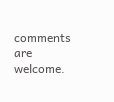comments are welcome.